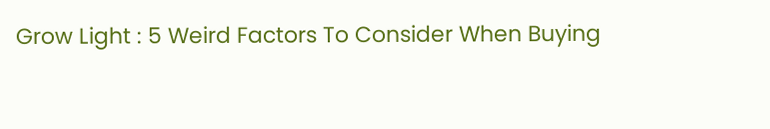Grow Light : 5 Weird Factors To Consider When Buying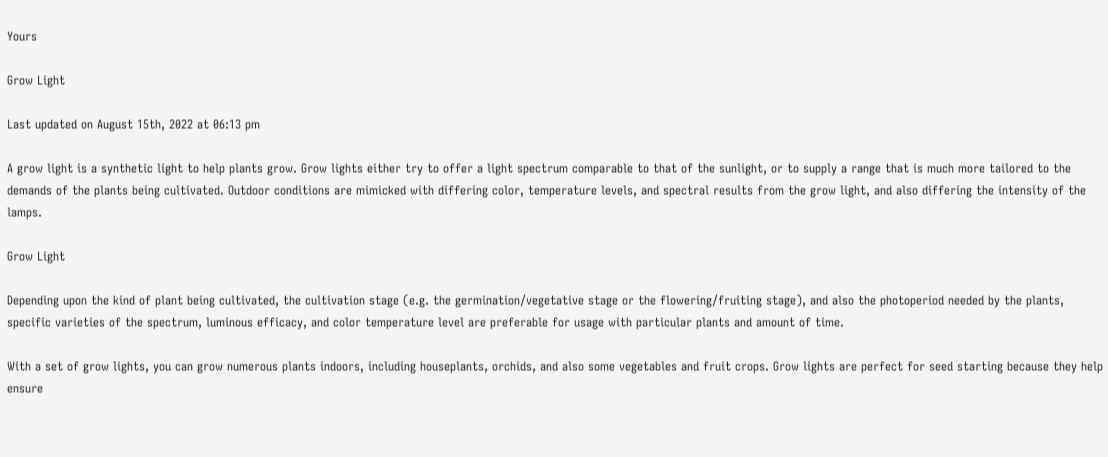Yours

Grow Light

Last updated on August 15th, 2022 at 06:13 pm

A grow light is a synthetic light to help plants grow. Grow lights either try to offer a light spectrum comparable to that of the sunlight, or to supply a range that is much more tailored to the demands of the plants being cultivated. Outdoor conditions are mimicked with differing color, temperature levels, and spectral results from the grow light, and also differing the intensity of the lamps.

Grow Light

Depending upon the kind of plant being cultivated, the cultivation stage (e.g. the germination/vegetative stage or the flowering/fruiting stage), and also the photoperiod needed by the plants, specific varieties of the spectrum, luminous efficacy, and color temperature level are preferable for usage with particular plants and amount of time.

With a set of grow lights, you can grow numerous plants indoors, including houseplants, orchids, and also some vegetables and fruit crops. Grow lights are perfect for seed starting because they help ensure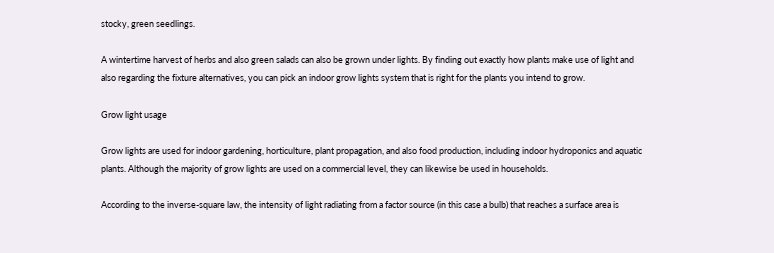stocky, green seedlings.

A wintertime harvest of herbs and also green salads can also be grown under lights. By finding out exactly how plants make use of light and also regarding the fixture alternatives, you can pick an indoor grow lights system that is right for the plants you intend to grow.

Grow light usage

Grow lights are used for indoor gardening, horticulture, plant propagation, and also food production, including indoor hydroponics and aquatic plants. Although the majority of grow lights are used on a commercial level, they can likewise be used in households.

According to the inverse-square law, the intensity of light radiating from a factor source (in this case a bulb) that reaches a surface area is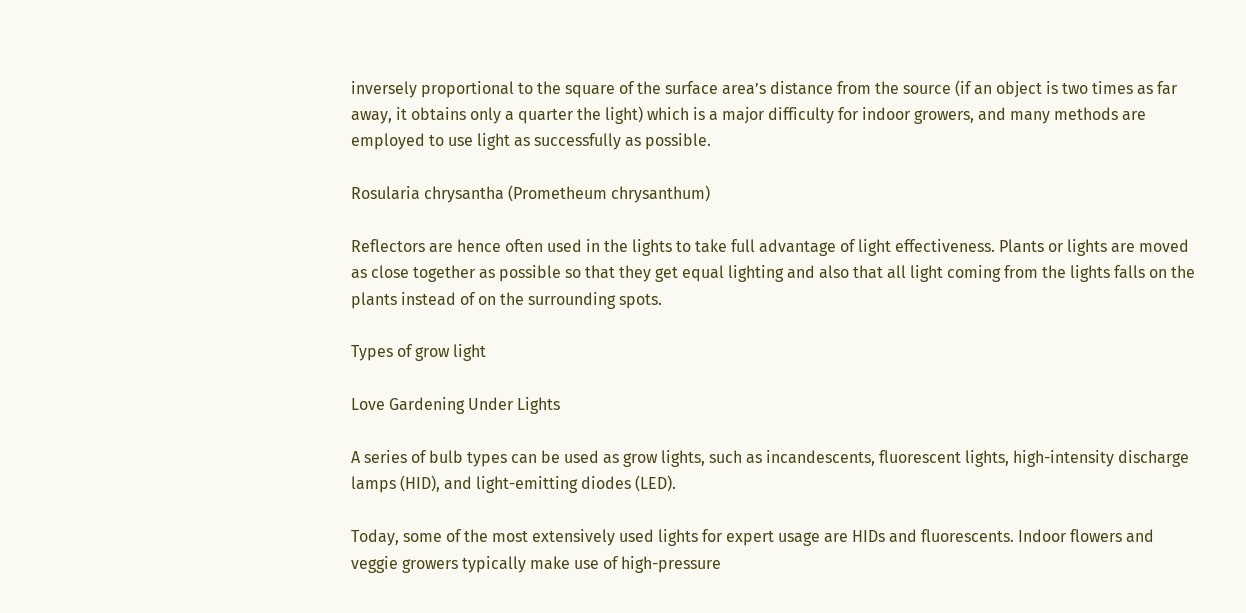inversely proportional to the square of the surface area’s distance from the source (if an object is two times as far away, it obtains only a quarter the light) which is a major difficulty for indoor growers, and many methods are employed to use light as successfully as possible.

Rosularia chrysantha (Prometheum chrysanthum)

Reflectors are hence often used in the lights to take full advantage of light effectiveness. Plants or lights are moved as close together as possible so that they get equal lighting and also that all light coming from the lights falls on the plants instead of on the surrounding spots.

Types of grow light

Love Gardening Under Lights

A series of bulb types can be used as grow lights, such as incandescents, fluorescent lights, high-intensity discharge lamps (HID), and light-emitting diodes (LED).

Today, some of the most extensively used lights for expert usage are HIDs and fluorescents. Indoor flowers and veggie growers typically make use of high-pressure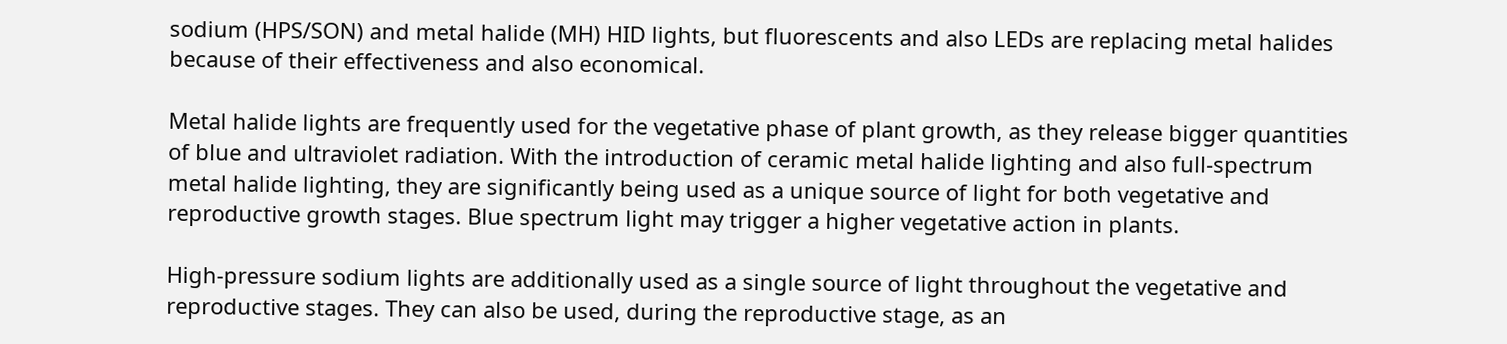sodium (HPS/SON) and metal halide (MH) HID lights, but fluorescents and also LEDs are replacing metal halides because of their effectiveness and also economical.

Metal halide lights are frequently used for the vegetative phase of plant growth, as they release bigger quantities of blue and ultraviolet radiation. With the introduction of ceramic metal halide lighting and also full-spectrum metal halide lighting, they are significantly being used as a unique source of light for both vegetative and reproductive growth stages. Blue spectrum light may trigger a higher vegetative action in plants.

High-pressure sodium lights are additionally used as a single source of light throughout the vegetative and reproductive stages. They can also be used, during the reproductive stage, as an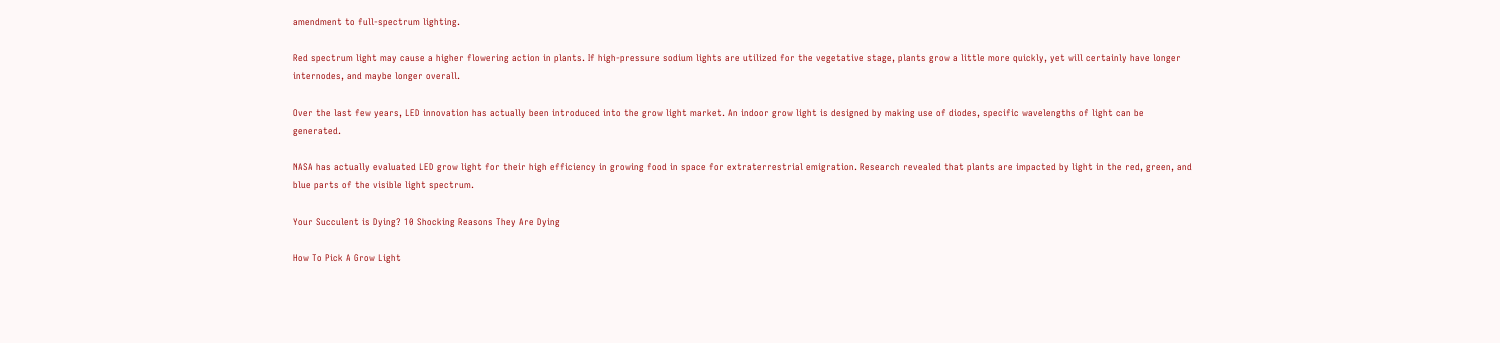amendment to full-spectrum lighting.

Red spectrum light may cause a higher flowering action in plants. If high-pressure sodium lights are utilized for the vegetative stage, plants grow a little more quickly, yet will certainly have longer internodes, and maybe longer overall.

Over the last few years, LED innovation has actually been introduced into the grow light market. An indoor grow light is designed by making use of diodes, specific wavelengths of light can be generated.

NASA has actually evaluated LED grow light for their high efficiency in growing food in space for extraterrestrial emigration. Research revealed that plants are impacted by light in the red, green, and blue parts of the visible light spectrum.

Your Succulent is Dying? 10 Shocking Reasons They Are Dying

How To Pick A Grow Light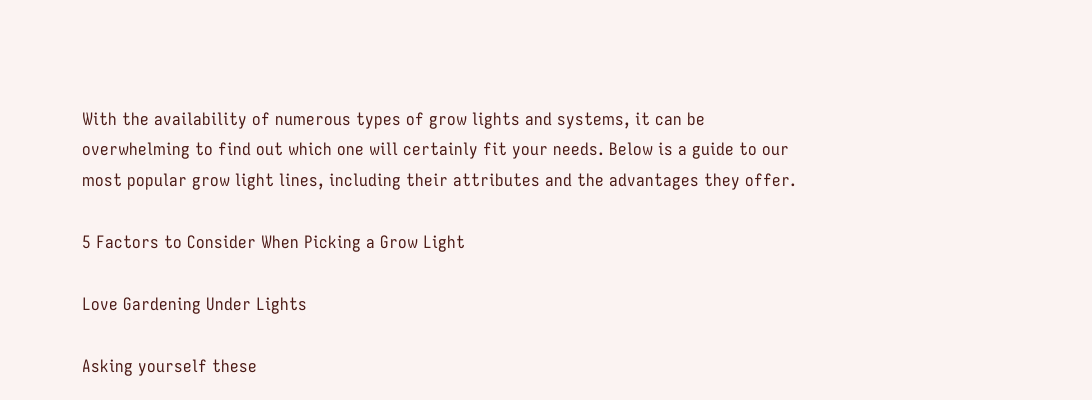With the availability of numerous types of grow lights and systems, it can be overwhelming to find out which one will certainly fit your needs. Below is a guide to our most popular grow light lines, including their attributes and the advantages they offer.

5 Factors to Consider When Picking a Grow Light

Love Gardening Under Lights

Asking yourself these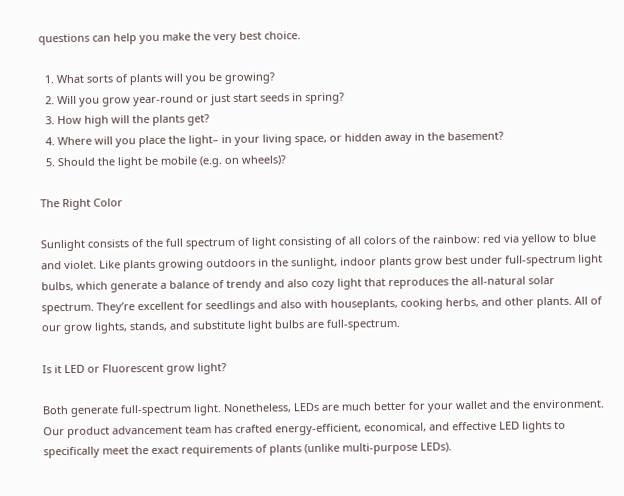questions can help you make the very best choice.

  1. What sorts of plants will you be growing?
  2. Will you grow year-round or just start seeds in spring?
  3. How high will the plants get?
  4. Where will you place the light– in your living space, or hidden away in the basement?
  5. Should the light be mobile (e.g. on wheels)?

The Right Color

Sunlight consists of the full spectrum of light consisting of all colors of the rainbow: red via yellow to blue and violet. Like plants growing outdoors in the sunlight, indoor plants grow best under full-spectrum light bulbs, which generate a balance of trendy and also cozy light that reproduces the all-natural solar spectrum. They’re excellent for seedlings and also with houseplants, cooking herbs, and other plants. All of our grow lights, stands, and substitute light bulbs are full-spectrum.

Is it LED or Fluorescent grow light?

Both generate full-spectrum light. Nonetheless, LEDs are much better for your wallet and the environment. Our product advancement team has crafted energy-efficient, economical, and effective LED lights to specifically meet the exact requirements of plants (unlike multi-purpose LEDs).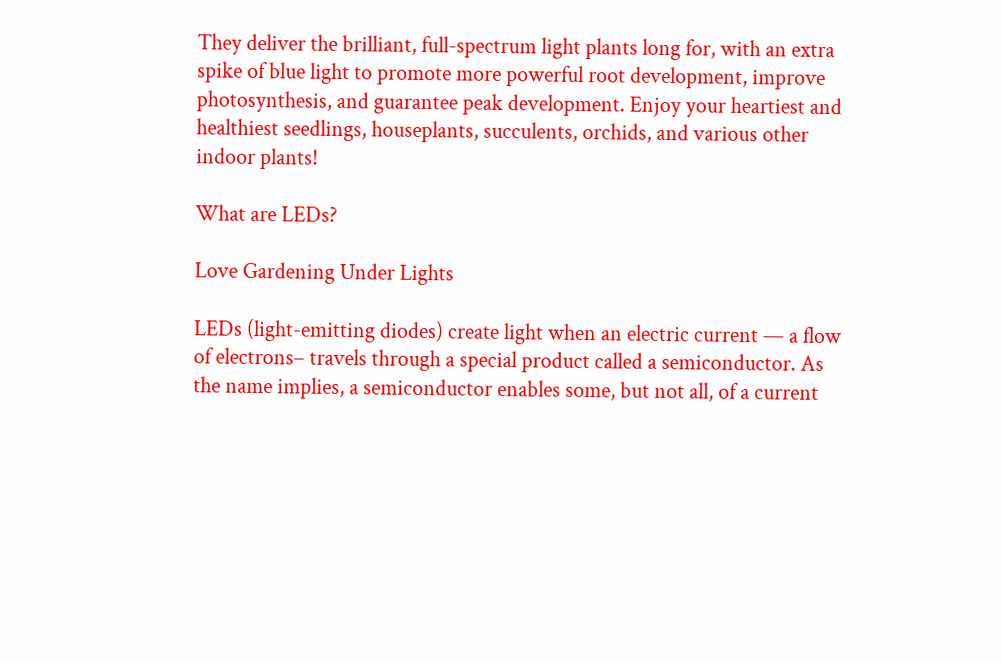They deliver the brilliant, full-spectrum light plants long for, with an extra spike of blue light to promote more powerful root development, improve photosynthesis, and guarantee peak development. Enjoy your heartiest and healthiest seedlings, houseplants, succulents, orchids, and various other indoor plants!

What are LEDs?

Love Gardening Under Lights

LEDs (light-emitting diodes) create light when an electric current — a flow of electrons– travels through a special product called a semiconductor. As the name implies, a semiconductor enables some, but not all, of a current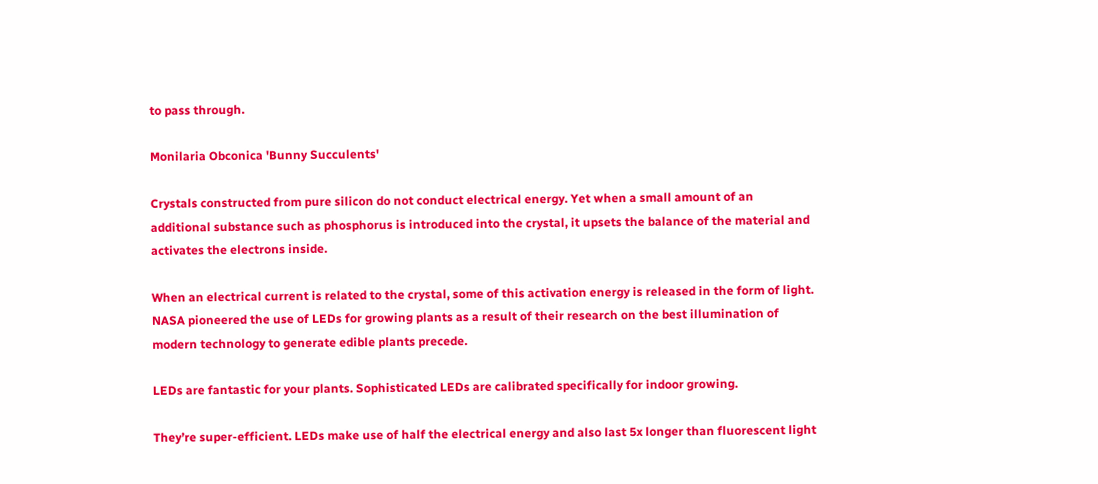to pass through.

Monilaria Obconica 'Bunny Succulents'

Crystals constructed from pure silicon do not conduct electrical energy. Yet when a small amount of an additional substance such as phosphorus is introduced into the crystal, it upsets the balance of the material and activates the electrons inside.

When an electrical current is related to the crystal, some of this activation energy is released in the form of light. NASA pioneered the use of LEDs for growing plants as a result of their research on the best illumination of modern technology to generate edible plants precede.

LEDs are fantastic for your plants. Sophisticated LEDs are calibrated specifically for indoor growing.

They’re super-efficient. LEDs make use of half the electrical energy and also last 5x longer than fluorescent light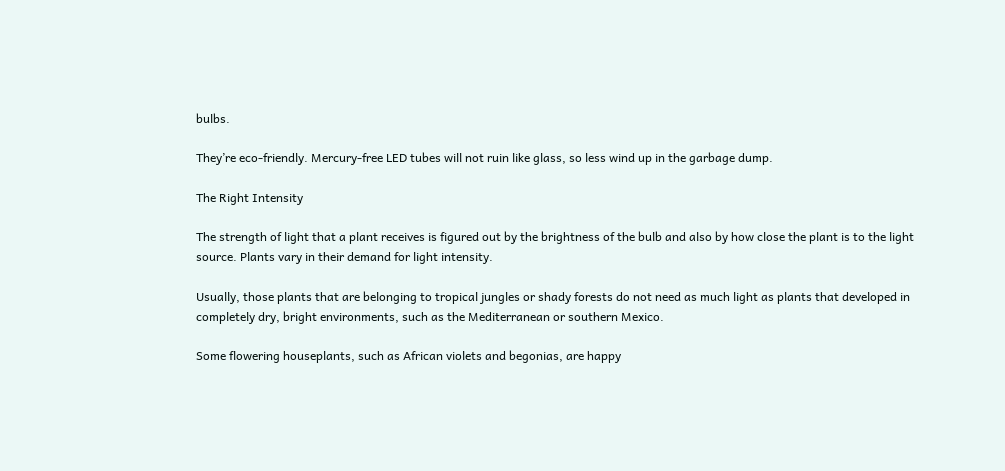bulbs.

They’re eco-friendly. Mercury-free LED tubes will not ruin like glass, so less wind up in the garbage dump.

The Right Intensity

The strength of light that a plant receives is figured out by the brightness of the bulb and also by how close the plant is to the light source. Plants vary in their demand for light intensity.

Usually, those plants that are belonging to tropical jungles or shady forests do not need as much light as plants that developed in completely dry, bright environments, such as the Mediterranean or southern Mexico.

Some flowering houseplants, such as African violets and begonias, are happy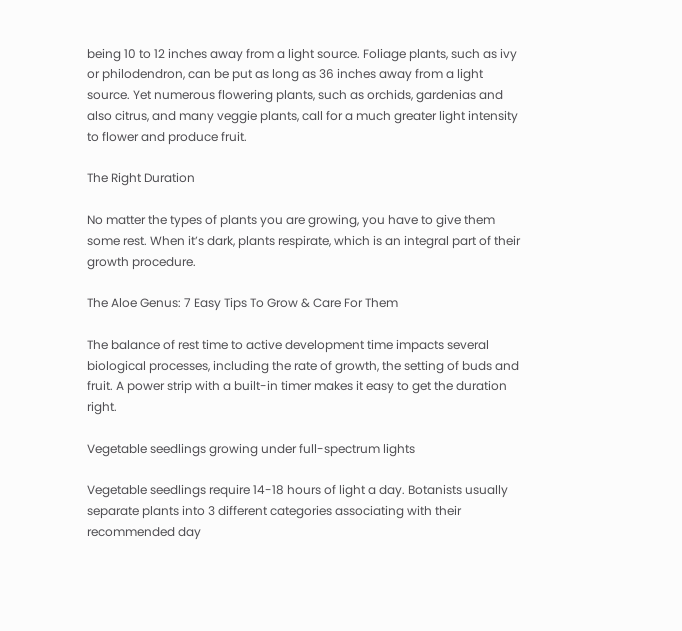being 10 to 12 inches away from a light source. Foliage plants, such as ivy or philodendron, can be put as long as 36 inches away from a light source. Yet numerous flowering plants, such as orchids, gardenias and also citrus, and many veggie plants, call for a much greater light intensity to flower and produce fruit.

The Right Duration

No matter the types of plants you are growing, you have to give them some rest. When it’s dark, plants respirate, which is an integral part of their growth procedure.

The Aloe Genus: 7 Easy Tips To Grow & Care For Them

The balance of rest time to active development time impacts several biological processes, including the rate of growth, the setting of buds and fruit. A power strip with a built-in timer makes it easy to get the duration right.

Vegetable seedlings growing under full-spectrum lights

Vegetable seedlings require 14-18 hours of light a day. Botanists usually separate plants into 3 different categories associating with their recommended day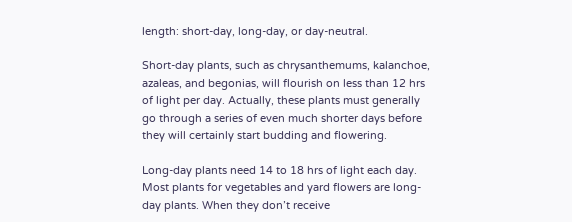length: short-day, long-day, or day-neutral.

Short-day plants, such as chrysanthemums, kalanchoe, azaleas, and begonias, will flourish on less than 12 hrs of light per day. Actually, these plants must generally go through a series of even much shorter days before they will certainly start budding and flowering.

Long-day plants need 14 to 18 hrs of light each day. Most plants for vegetables and yard flowers are long-day plants. When they don’t receive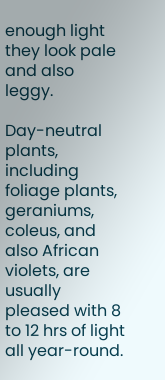enough light they look pale and also leggy.

Day-neutral plants, including foliage plants, geraniums, coleus, and also African violets, are usually pleased with 8 to 12 hrs of light all year-round.